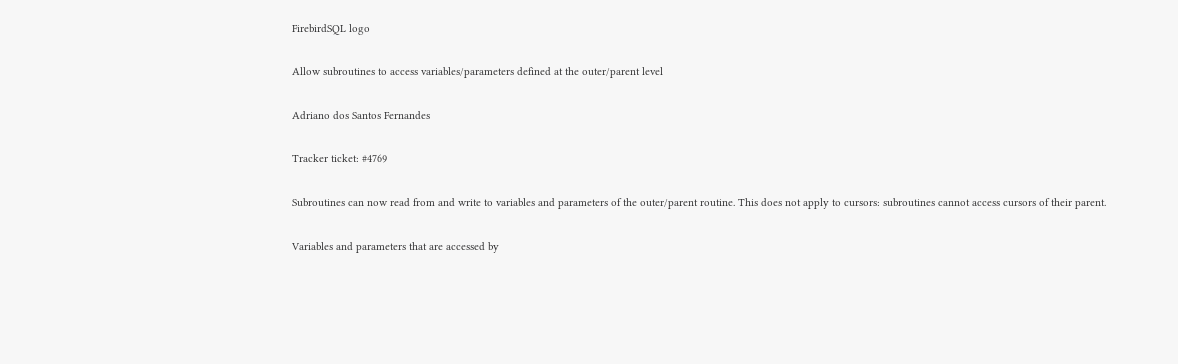FirebirdSQL logo

Allow subroutines to access variables/parameters defined at the outer/parent level

Adriano dos Santos Fernandes

Tracker ticket: #4769

Subroutines can now read from and write to variables and parameters of the outer/parent routine. This does not apply to cursors: subroutines cannot access cursors of their parent.

Variables and parameters that are accessed by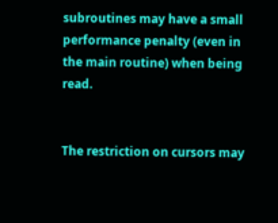subroutines may have a small performance penalty (even in the main routine) when being read.


The restriction on cursors may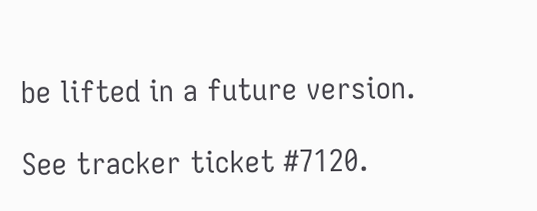be lifted in a future version.

See tracker ticket #7120.